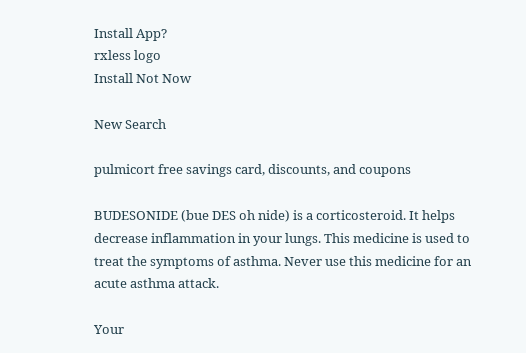Install App?
rxless logo
Install Not Now

New Search

pulmicort free savings card, discounts, and coupons

BUDESONIDE (bue DES oh nide) is a corticosteroid. It helps decrease inflammation in your lungs. This medicine is used to treat the symptoms of asthma. Never use this medicine for an acute asthma attack.

Your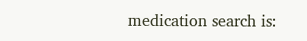medication search is: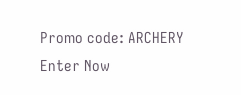Promo code: ARCHERY Enter Now